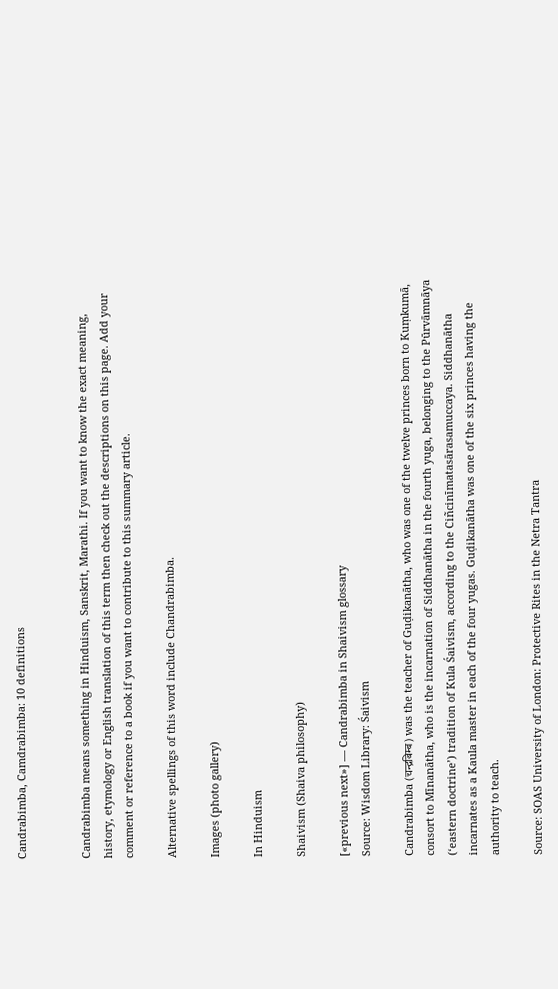Candrabimba, Camdrabimba: 10 definitions


Candrabimba means something in Hinduism, Sanskrit, Marathi. If you want to know the exact meaning, history, etymology or English translation of this term then check out the descriptions on this page. Add your comment or reference to a book if you want to contribute to this summary article.

Alternative spellings of this word include Chandrabimba.

Images (photo gallery)

In Hinduism

Shaivism (Shaiva philosophy)

[«previous next»] — Candrabimba in Shaivism glossary
Source: Wisdom Library: Śaivism

Candrabimba (चन्द्रबिम्ब) was the teacher of Guḍikanātha, who was one of the twelve princes born to Kuṃkumā, consort to Mīnanātha, who is the incarnation of Siddhanātha in the fourth yuga, belonging to the Pūrvāmnāya (‘eastern doctrine’) tradition of Kula Śaivism, according to the Ciñcinīmatasārasamuccaya. Siddhanātha incarnates as a Kaula master in each of the four yugas. Guḍikanātha was one of the six princes having the authority to teach.

Source: SOAS University of London: Protective Rites in the Netra Tantra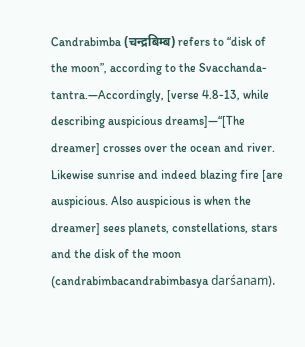Candrabimba (चन्द्रबिम्ब) refers to “disk of the moon”, according to the Svacchanda-tantra.—Accordingly, [verse 4.8-13, while describing auspicious dreams]—“[The dreamer] crosses over the ocean and river. Likewise sunrise and indeed blazing fire [are auspicious. Also auspicious is when the dreamer] sees planets, constellations, stars and the disk of the moon (candrabimbacandrabimbasya darśanam).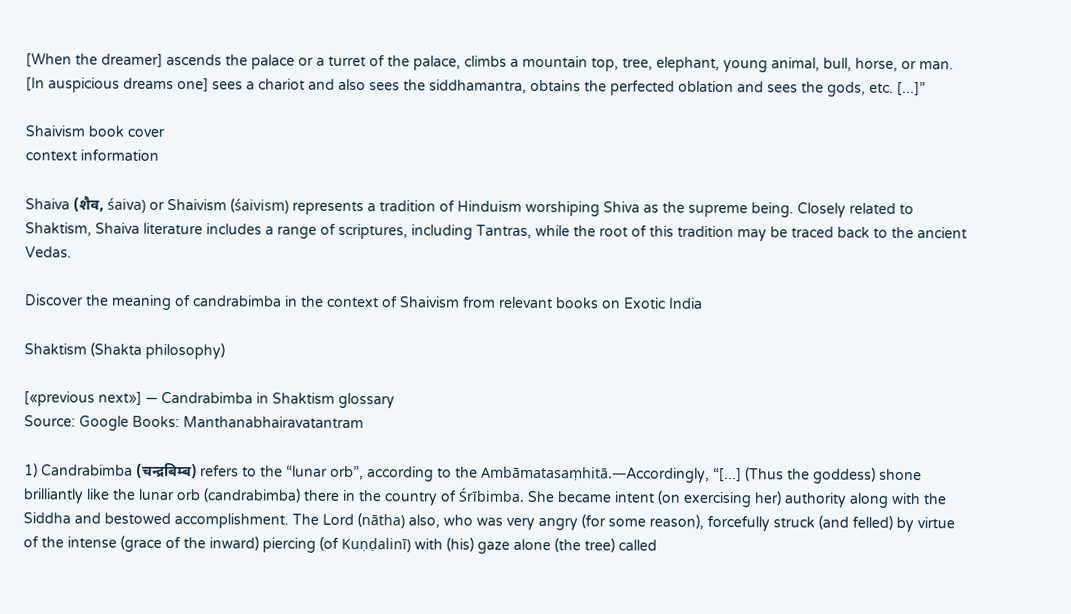[When the dreamer] ascends the palace or a turret of the palace, climbs a mountain top, tree, elephant, young animal, bull, horse, or man. [In auspicious dreams one] sees a chariot and also sees the siddhamantra, obtains the perfected oblation and sees the gods, etc. [...]”

Shaivism book cover
context information

Shaiva (शैव, śaiva) or Shaivism (śaivism) represents a tradition of Hinduism worshiping Shiva as the supreme being. Closely related to Shaktism, Shaiva literature includes a range of scriptures, including Tantras, while the root of this tradition may be traced back to the ancient Vedas.

Discover the meaning of candrabimba in the context of Shaivism from relevant books on Exotic India

Shaktism (Shakta philosophy)

[«previous next»] — Candrabimba in Shaktism glossary
Source: Google Books: Manthanabhairavatantram

1) Candrabimba (चन्द्रबिम्ब) refers to the “lunar orb”, according to the Ambāmatasaṃhitā.—Accordingly, “[...] (Thus the goddess) shone brilliantly like the lunar orb (candrabimba) there in the country of Śrībimba. She became intent (on exercising her) authority along with the Siddha and bestowed accomplishment. The Lord (nātha) also, who was very angry (for some reason), forcefully struck (and felled) by virtue of the intense (grace of the inward) piercing (of Kuṇḍalinī) with (his) gaze alone (the tree) called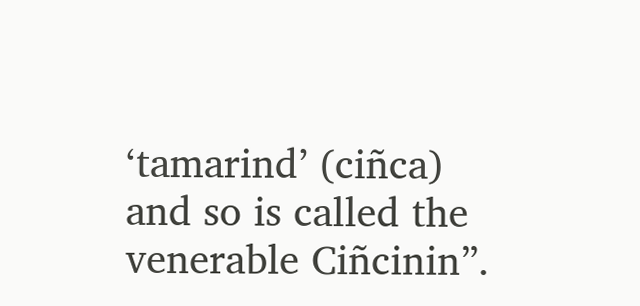‘tamarind’ (ciñca) and so is called the venerable Ciñcinin”.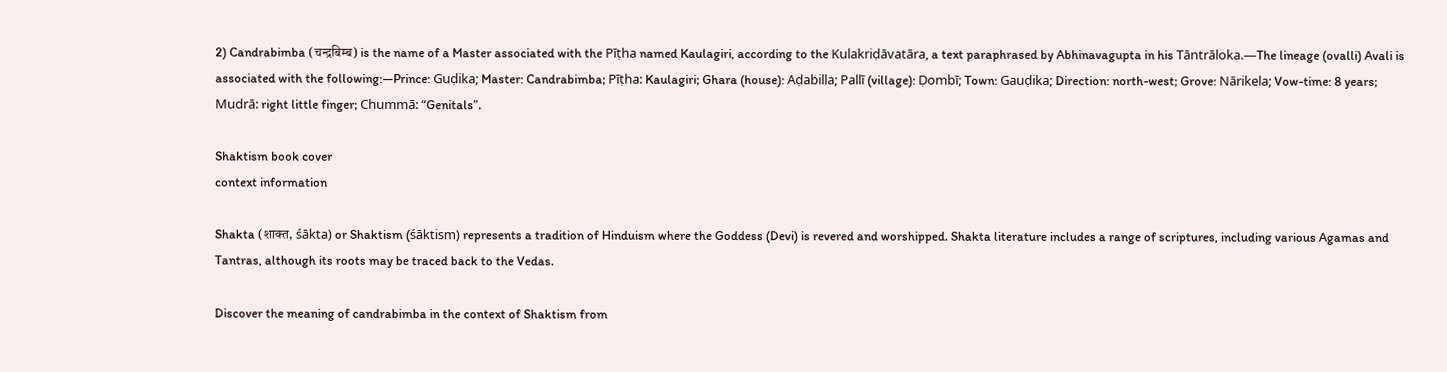2) Candrabimba (चन्द्रबिम्ब) is the name of a Master associated with the Pīṭha named Kaulagiri, according to the Kulakriḍāvatāra, a text paraphrased by Abhinavagupta in his Tāntrāloka.—The lineage (ovalli) Avali is associated with the following:—Prince: Guḍika; Master: Candrabimba; Pīṭha: Kaulagiri; Ghara (house): Aḍabilla; Pallī (village): Ḍombī; Town: Gauḍika; Direction: north-west; Grove: Nārikela; Vow-time: 8 years; Mudrā: right little finger; Chummā: “Genitals”.

Shaktism book cover
context information

Shakta (शाक्त, śākta) or Shaktism (śāktism) represents a tradition of Hinduism where the Goddess (Devi) is revered and worshipped. Shakta literature includes a range of scriptures, including various Agamas and Tantras, although its roots may be traced back to the Vedas.

Discover the meaning of candrabimba in the context of Shaktism from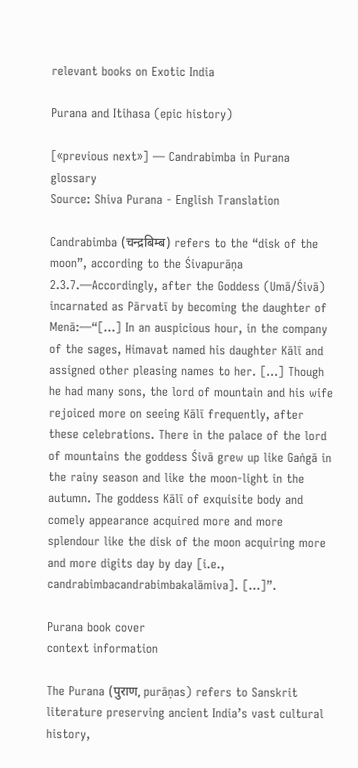relevant books on Exotic India

Purana and Itihasa (epic history)

[«previous next»] — Candrabimba in Purana glossary
Source: Shiva Purana - English Translation

Candrabimba (चन्द्रबिम्ब) refers to the “disk of the moon”, according to the Śivapurāṇa 2.3.7.—Accordingly, after the Goddess (Umā/Śivā) incarnated as Pārvatī by becoming the daughter of Menā:—“[...] In an auspicious hour, in the company of the sages, Himavat named his daughter Kālī and assigned other pleasing names to her. [...] Though he had many sons, the lord of mountain and his wife rejoiced more on seeing Kālī frequently, after these celebrations. There in the palace of the lord of mountains the goddess Śivā grew up like Gaṅgā in the rainy season and like the moon-light in the autumn. The goddess Kālī of exquisite body and comely appearance acquired more and more splendour like the disk of the moon acquiring more and more digits day by day [i.e., candrabimbacandrabimbakalāmiva]. [...]”.

Purana book cover
context information

The Purana (पुराण, purāṇas) refers to Sanskrit literature preserving ancient India’s vast cultural history,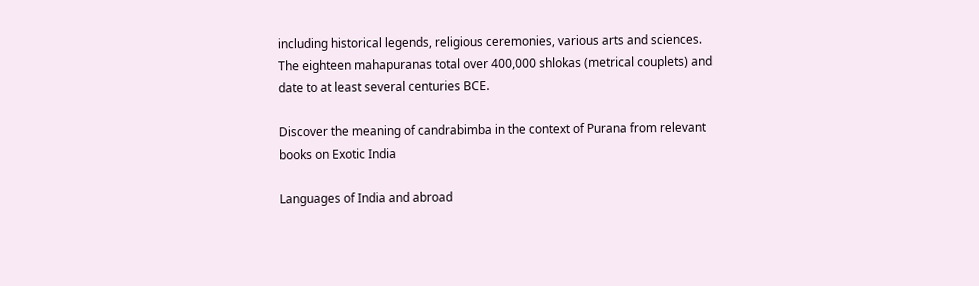including historical legends, religious ceremonies, various arts and sciences. The eighteen mahapuranas total over 400,000 shlokas (metrical couplets) and date to at least several centuries BCE.

Discover the meaning of candrabimba in the context of Purana from relevant books on Exotic India

Languages of India and abroad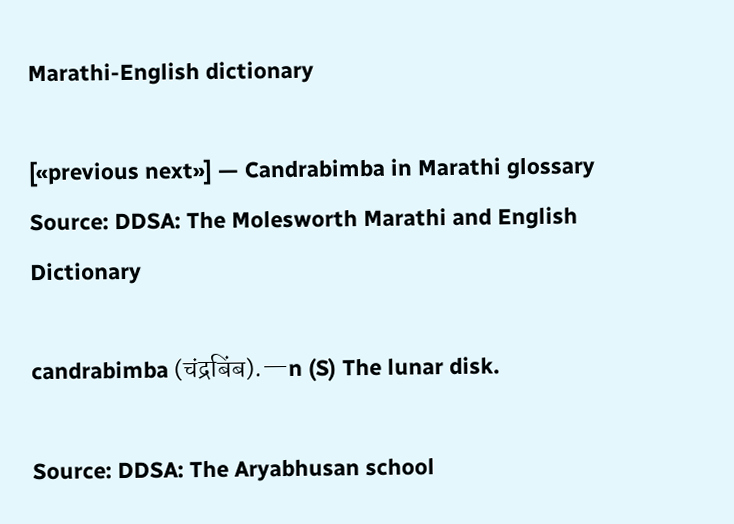Marathi-English dictionary

[«previous next»] — Candrabimba in Marathi glossary
Source: DDSA: The Molesworth Marathi and English Dictionary

candrabimba (चंद्रबिंब).—n (S) The lunar disk.

Source: DDSA: The Aryabhusan school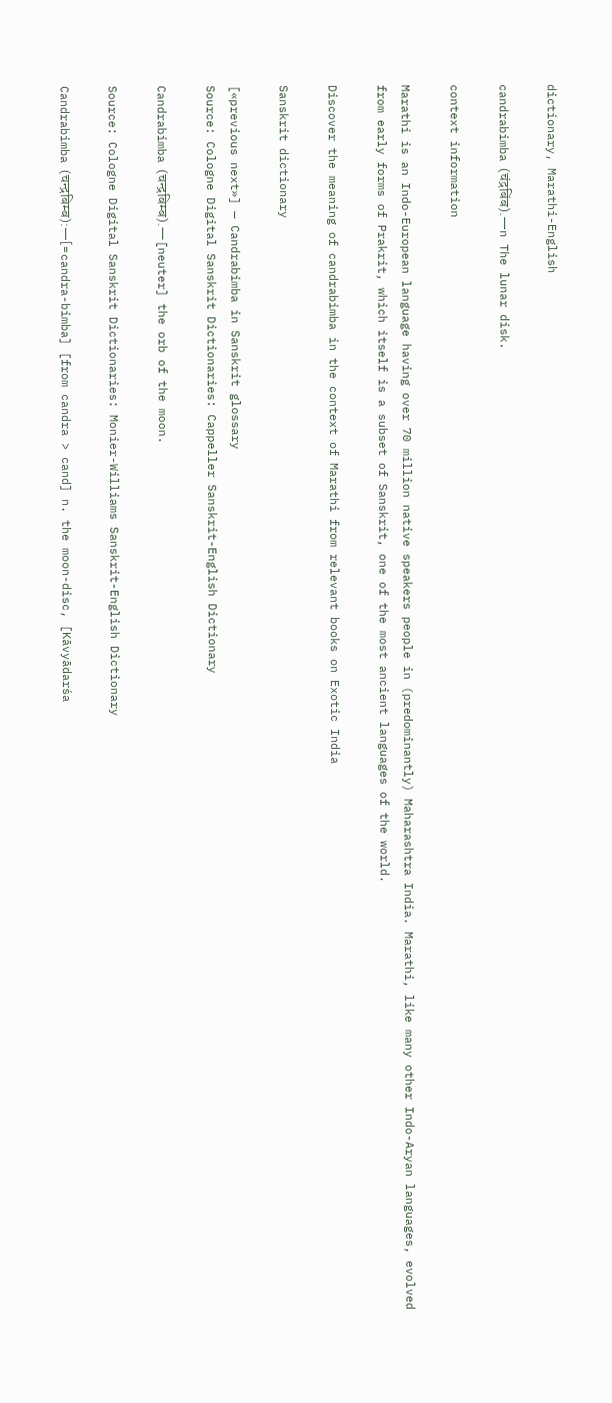dictionary, Marathi-English

candrabimba (चंद्रबिंब).—n The lunar disk.

context information

Marathi is an Indo-European language having over 70 million native speakers people in (predominantly) Maharashtra India. Marathi, like many other Indo-Aryan languages, evolved from early forms of Prakrit, which itself is a subset of Sanskrit, one of the most ancient languages of the world.

Discover the meaning of candrabimba in the context of Marathi from relevant books on Exotic India

Sanskrit dictionary

[«previous next»] — Candrabimba in Sanskrit glossary
Source: Cologne Digital Sanskrit Dictionaries: Cappeller Sanskrit-English Dictionary

Candrabimba (चन्द्रबिम्ब).—[neuter] the orb of the moon.

Source: Cologne Digital Sanskrit Dictionaries: Monier-Williams Sanskrit-English Dictionary

Candrabimba (चन्द्रबिम्ब):—[=candra-bimba] [from candra > cand] n. the moon-disc, [Kāvyādarśa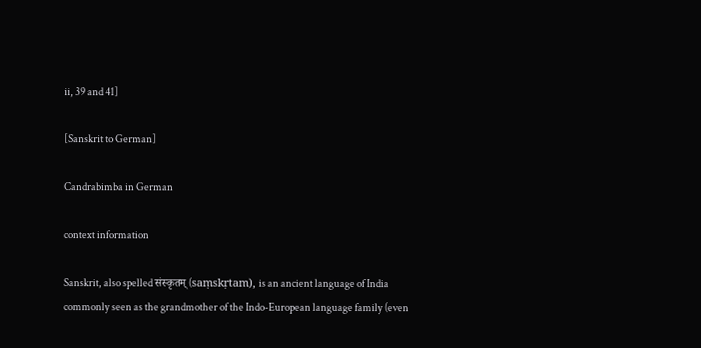ii, 39 and 41]

[Sanskrit to German]

Candrabimba in German

context information

Sanskrit, also spelled संस्कृतम् (saṃskṛtam), is an ancient language of India commonly seen as the grandmother of the Indo-European language family (even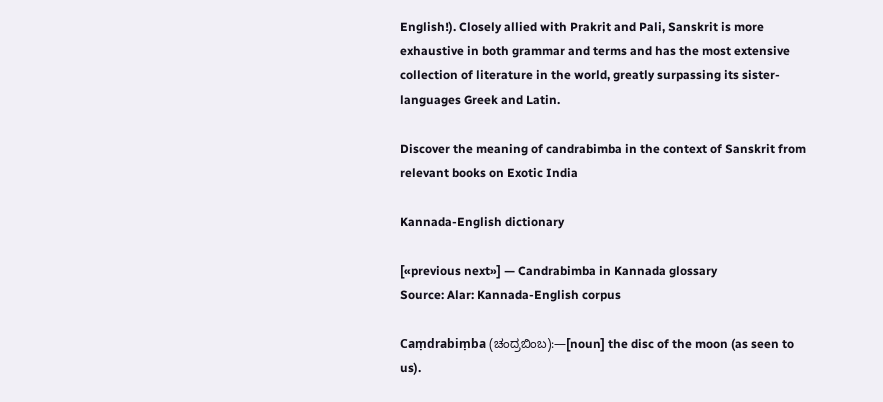English!). Closely allied with Prakrit and Pali, Sanskrit is more exhaustive in both grammar and terms and has the most extensive collection of literature in the world, greatly surpassing its sister-languages Greek and Latin.

Discover the meaning of candrabimba in the context of Sanskrit from relevant books on Exotic India

Kannada-English dictionary

[«previous next»] — Candrabimba in Kannada glossary
Source: Alar: Kannada-English corpus

Caṃdrabiṃba (ಚಂದ್ರಬಿಂಬ):—[noun] the disc of the moon (as seen to us).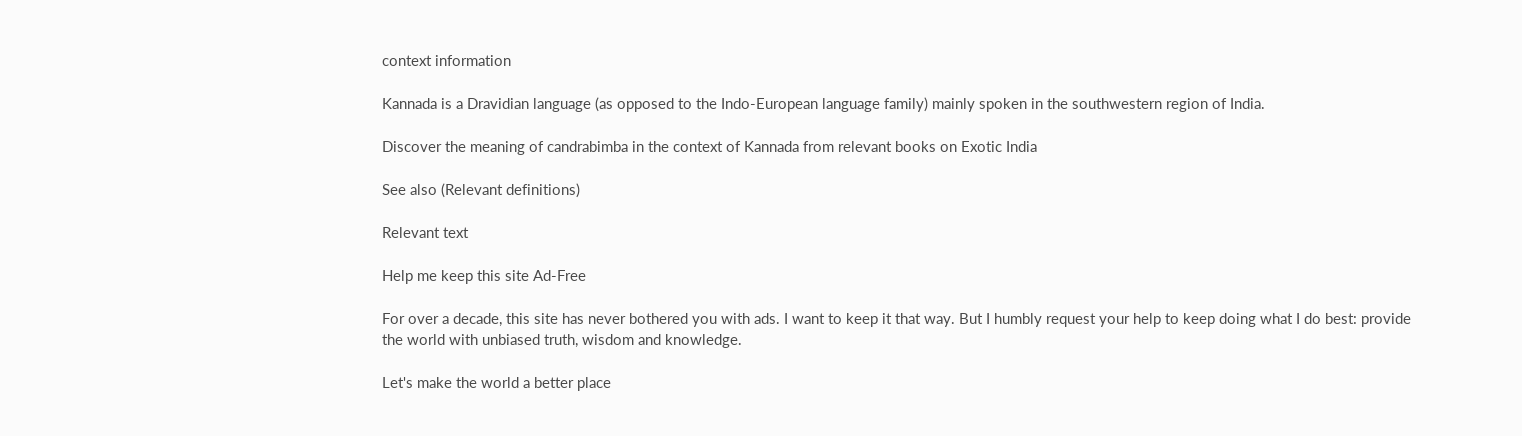context information

Kannada is a Dravidian language (as opposed to the Indo-European language family) mainly spoken in the southwestern region of India.

Discover the meaning of candrabimba in the context of Kannada from relevant books on Exotic India

See also (Relevant definitions)

Relevant text

Help me keep this site Ad-Free

For over a decade, this site has never bothered you with ads. I want to keep it that way. But I humbly request your help to keep doing what I do best: provide the world with unbiased truth, wisdom and knowledge.

Let's make the world a better place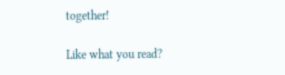together!

Like what you read?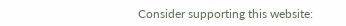Consider supporting this website: